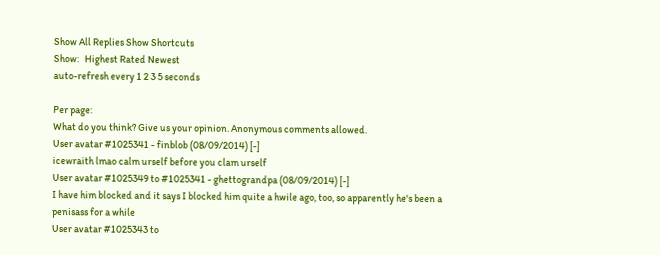Show All Replies Show Shortcuts
Show:   Highest Rated Newest
auto-refresh every 1 2 3 5 seconds

Per page:
What do you think? Give us your opinion. Anonymous comments allowed.
User avatar #1025341 - finblob (08/09/2014) [-]
icewraith lmao calm urself before you clam urself
User avatar #1025349 to #1025341 - ghettograndpa (08/09/2014) [-]
I have him blocked and it says I blocked him quite a hwile ago, too, so apparently he's been a penisass for a while
User avatar #1025343 to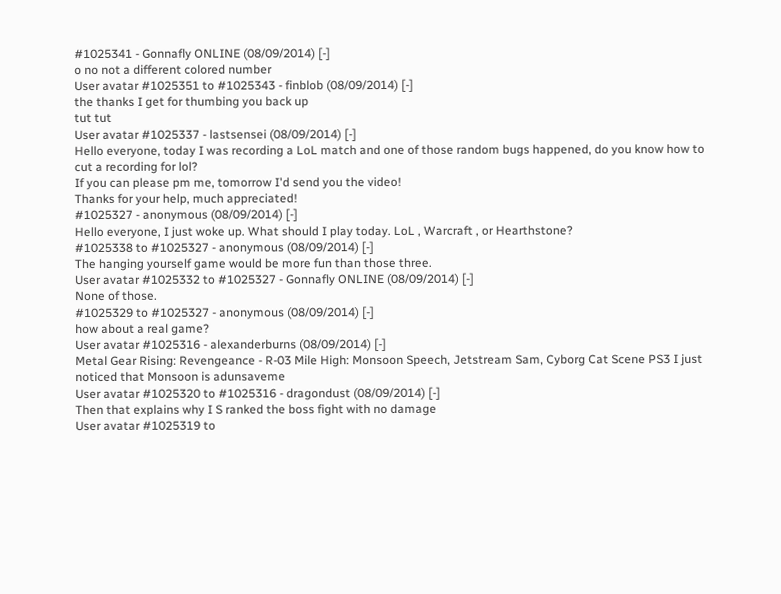#1025341 - Gonnafly ONLINE (08/09/2014) [-]
o no not a different colored number
User avatar #1025351 to #1025343 - finblob (08/09/2014) [-]
the thanks I get for thumbing you back up
tut tut
User avatar #1025337 - lastsensei (08/09/2014) [-]
Hello everyone, today I was recording a LoL match and one of those random bugs happened, do you know how to cut a recording for lol?
If you can please pm me, tomorrow I'd send you the video!
Thanks for your help, much appreciated!
#1025327 - anonymous (08/09/2014) [-]
Hello everyone, I just woke up. What should I play today. LoL , Warcraft , or Hearthstone?
#1025338 to #1025327 - anonymous (08/09/2014) [-]
The hanging yourself game would be more fun than those three.
User avatar #1025332 to #1025327 - Gonnafly ONLINE (08/09/2014) [-]
None of those.
#1025329 to #1025327 - anonymous (08/09/2014) [-]
how about a real game?
User avatar #1025316 - alexanderburns (08/09/2014) [-]
Metal Gear Rising: Revengeance - R-03 Mile High: Monsoon Speech, Jetstream Sam, Cyborg Cat Scene PS3 I just noticed that Monsoon is adunsaveme
User avatar #1025320 to #1025316 - dragondust (08/09/2014) [-]
Then that explains why I S ranked the boss fight with no damage
User avatar #1025319 to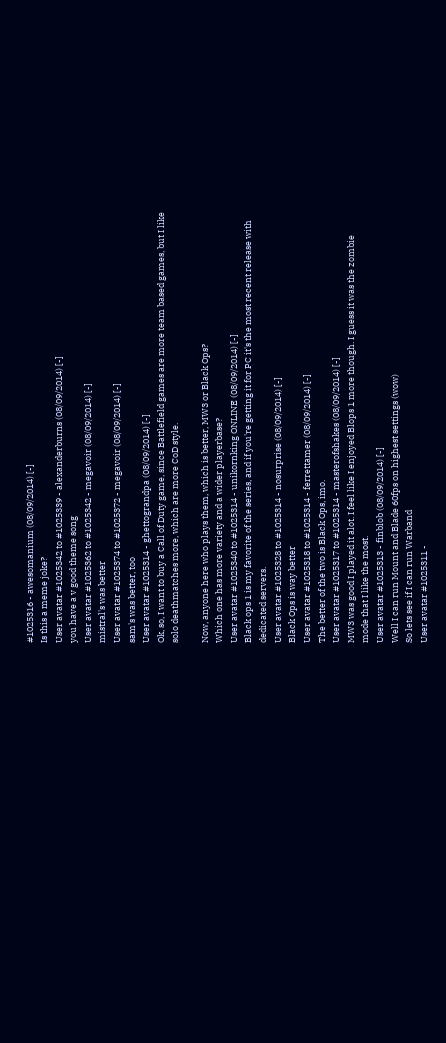#1025316 - awesomanium (08/09/2014) [-]
Is this a meme joke?
User avatar #1025342 to #1025339 - alexanderburns (08/09/2014) [-]
you have a v good theme song
User avatar #1025362 to #1025342 - megavoir (08/09/2014) [-]
mistral's was better
User avatar #1025374 to #1025372 - megavoir (08/09/2014) [-]
sam's was better, too
User avatar #1025314 - ghettograndpa (08/09/2014) [-]
Ok, so, I want to buy a Call of Duty game, since Battlefield games are more team based games, but I like solo deathmatches more, which are more CoD style.

Now, anyone here who plays them, which is better, MW3 or Black Ops?
Which one has more variety and a wider playerbase?
User avatar #1025340 to #1025314 - unikornking ONLINE (08/09/2014) [-]
Black ops 1 is my favorite of the series, and if you're getting it for PC it's the most recent release with dedicated servers.
User avatar #1025328 to #1025314 - nosurprise (08/09/2014) [-]
Black Ops is way better
User avatar #1025318 to #1025314 - ferrettamer (08/09/2014) [-]
The better of the two is Black Ops, imo.
User avatar #1025317 to #1025314 - masterofshakes (08/09/2014) [-]
MW3 was good I played it alot. I feel like I enjoyed Blops 1 more though. I guess it was the zombie mode that I like the most.
User avatar #1025313 - finblob (08/09/2014) [-]
Well I can run Mount and Blade 60fps on highest settings (wow)
So lets see if I can run Warband
User avatar #1025311 -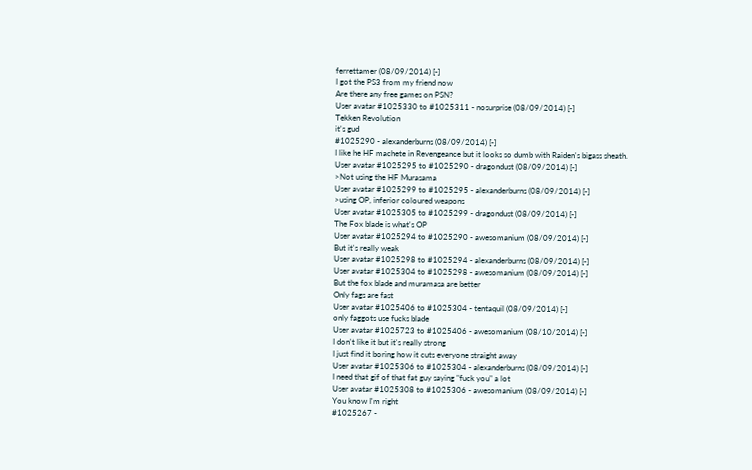ferrettamer (08/09/2014) [-]
I got the PS3 from my friend now
Are there any free games on PSN?
User avatar #1025330 to #1025311 - nosurprise (08/09/2014) [-]
Tekken Revolution
it's gud
#1025290 - alexanderburns (08/09/2014) [-]
I like he HF machete in Revengeance but it looks so dumb with Raiden's bigass sheath.
User avatar #1025295 to #1025290 - dragondust (08/09/2014) [-]
>Not using the HF Murasama
User avatar #1025299 to #1025295 - alexanderburns (08/09/2014) [-]
>using OP, inferior coloured weapons
User avatar #1025305 to #1025299 - dragondust (08/09/2014) [-]
The Fox blade is what's OP
User avatar #1025294 to #1025290 - awesomanium (08/09/2014) [-]
But it's really weak
User avatar #1025298 to #1025294 - alexanderburns (08/09/2014) [-]
User avatar #1025304 to #1025298 - awesomanium (08/09/2014) [-]
But the fox blade and muramasa are better
Only fags are fast
User avatar #1025406 to #1025304 - tentaquil (08/09/2014) [-]
only faggots use fucks blade
User avatar #1025723 to #1025406 - awesomanium (08/10/2014) [-]
I don't like it but it's really strong
I just find it boring how it cuts everyone straight away
User avatar #1025306 to #1025304 - alexanderburns (08/09/2014) [-]
I need that gif of that fat guy saying "fuck you" a lot
User avatar #1025308 to #1025306 - awesomanium (08/09/2014) [-]
You know I'm right
#1025267 -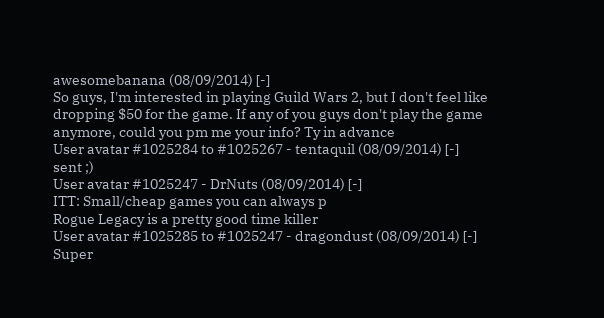awesomebanana (08/09/2014) [-]
So guys, I'm interested in playing Guild Wars 2, but I don't feel like dropping $50 for the game. If any of you guys don't play the game anymore, could you pm me your info? Ty in advance
User avatar #1025284 to #1025267 - tentaquil (08/09/2014) [-]
sent ;)
User avatar #1025247 - DrNuts (08/09/2014) [-]
ITT: Small/cheap games you can always p
Rogue Legacy is a pretty good time killer
User avatar #1025285 to #1025247 - dragondust (08/09/2014) [-]
Super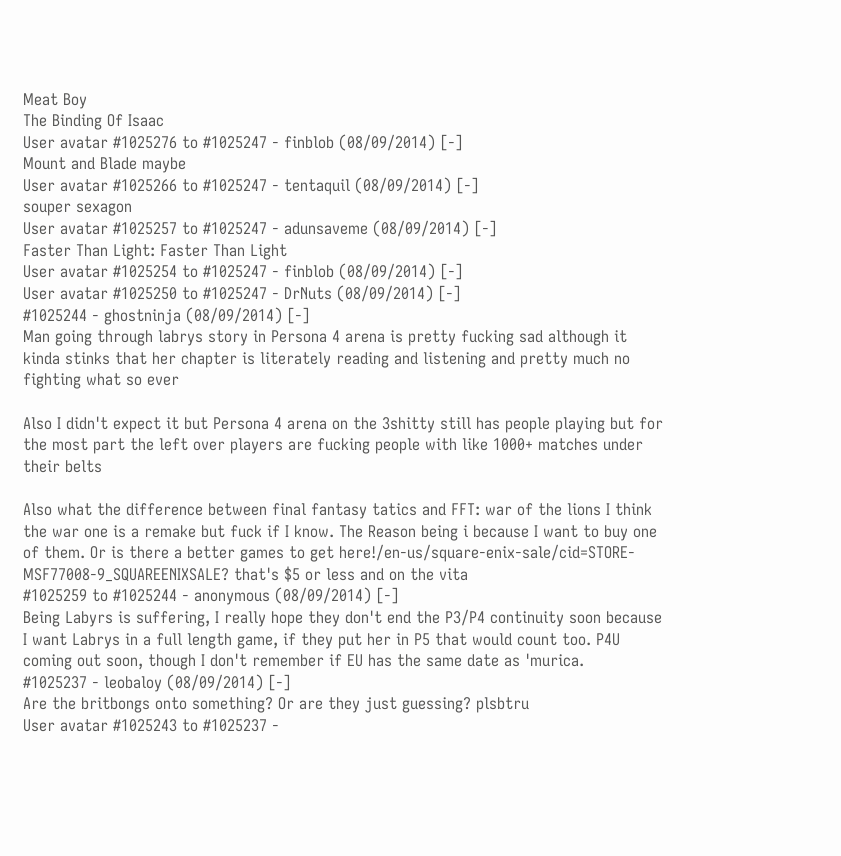Meat Boy
The Binding Of Isaac
User avatar #1025276 to #1025247 - finblob (08/09/2014) [-]
Mount and Blade maybe
User avatar #1025266 to #1025247 - tentaquil (08/09/2014) [-]
souper sexagon
User avatar #1025257 to #1025247 - adunsaveme (08/09/2014) [-]
Faster Than Light: Faster Than Light
User avatar #1025254 to #1025247 - finblob (08/09/2014) [-]
User avatar #1025250 to #1025247 - DrNuts (08/09/2014) [-]
#1025244 - ghostninja (08/09/2014) [-]
Man going through labrys story in Persona 4 arena is pretty fucking sad although it kinda stinks that her chapter is literately reading and listening and pretty much no fighting what so ever

Also I didn't expect it but Persona 4 arena on the 3shitty still has people playing but for the most part the left over players are fucking people with like 1000+ matches under their belts

Also what the difference between final fantasy tatics and FFT: war of the lions I think the war one is a remake but fuck if I know. The Reason being i because I want to buy one of them. Or is there a better games to get here!/en-us/square-enix-sale/cid=STORE-MSF77008-9_SQUAREENIXSALE? that's $5 or less and on the vita
#1025259 to #1025244 - anonymous (08/09/2014) [-]
Being Labyrs is suffering, I really hope they don't end the P3/P4 continuity soon because I want Labrys in a full length game, if they put her in P5 that would count too. P4U coming out soon, though I don't remember if EU has the same date as 'murica.
#1025237 - leobaloy (08/09/2014) [-]
Are the britbongs onto something? Or are they just guessing? plsbtru
User avatar #1025243 to #1025237 -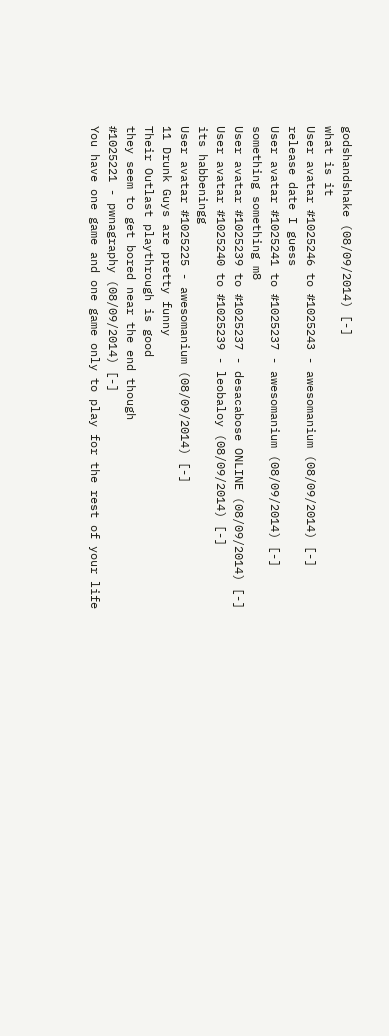godshandshake (08/09/2014) [-]
what is it
User avatar #1025246 to #1025243 - awesomanium (08/09/2014) [-]
release date I guess
User avatar #1025241 to #1025237 - awesomanium (08/09/2014) [-]
something something m8
User avatar #1025239 to #1025237 - desacabose ONLINE (08/09/2014) [-]
User avatar #1025240 to #1025239 - leobaloy (08/09/2014) [-]
its habbeningg
User avatar #1025225 - awesomanium (08/09/2014) [-]
11 Drunk Guys are pretty funny
Their Outlast playthrough is good
they seem to get bored near the end though
#1025221 - pwnagraphy (08/09/2014) [-]
You have one game and one game only to play for the rest of your life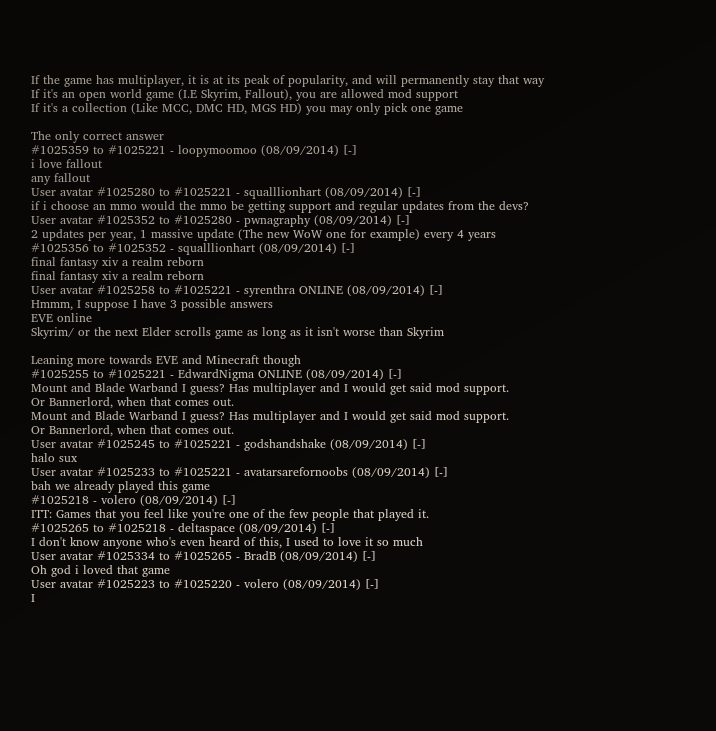If the game has multiplayer, it is at its peak of popularity, and will permanently stay that way
If it's an open world game (I.E Skyrim, Fallout), you are allowed mod support
If it's a collection (Like MCC, DMC HD, MGS HD) you may only pick one game

The only correct answer
#1025359 to #1025221 - loopymoomoo (08/09/2014) [-]
i love fallout
any fallout
User avatar #1025280 to #1025221 - squalllionhart (08/09/2014) [-]
if i choose an mmo would the mmo be getting support and regular updates from the devs?
User avatar #1025352 to #1025280 - pwnagraphy (08/09/2014) [-]
2 updates per year, 1 massive update (The new WoW one for example) every 4 years
#1025356 to #1025352 - squalllionhart (08/09/2014) [-]
final fantasy xiv a realm reborn
final fantasy xiv a realm reborn
User avatar #1025258 to #1025221 - syrenthra ONLINE (08/09/2014) [-]
Hmmm, I suppose I have 3 possible answers
EVE online
Skyrim/ or the next Elder scrolls game as long as it isn't worse than Skyrim

Leaning more towards EVE and Minecraft though
#1025255 to #1025221 - EdwardNigma ONLINE (08/09/2014) [-]
Mount and Blade Warband I guess? Has multiplayer and I would get said mod support.
Or Bannerlord, when that comes out.
Mount and Blade Warband I guess? Has multiplayer and I would get said mod support.
Or Bannerlord, when that comes out.
User avatar #1025245 to #1025221 - godshandshake (08/09/2014) [-]
halo sux
User avatar #1025233 to #1025221 - avatarsarefornoobs (08/09/2014) [-]
bah we already played this game
#1025218 - volero (08/09/2014) [-]
ITT: Games that you feel like you're one of the few people that played it.
#1025265 to #1025218 - deltaspace (08/09/2014) [-]
I don't know anyone who's even heard of this, I used to love it so much
User avatar #1025334 to #1025265 - BradB (08/09/2014) [-]
Oh god i loved that game
User avatar #1025223 to #1025220 - volero (08/09/2014) [-]
I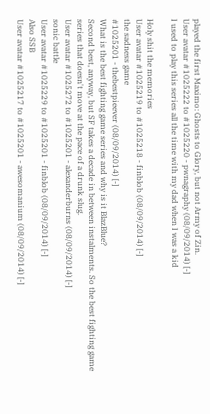played the first Maximo: Ghosts to Glory, but not Army of Zin.
User avatar #1025222 to #1025220 - pwnagraphy (08/09/2014) [-]
I used to play this series all the time with my dad when I was a kid

Holy shit the memories
User avatar #1025219 to #1025218 - finblob (08/09/2014) [-]
the sadness game
#1025201 - thebestpieever (08/09/2014) [-]
What is the best fighting game series and why is it BlazBlue?
Second best, anyway, but SF takes a decade in between instalments. So the best fighting game series that doesn't move at the pace of a drunk slug.
User avatar #1025272 to #1025201 - alexanderburns (08/09/2014) [-]
sonic battle
User avatar #1025229 to #1025201 - finblob (08/09/2014) [-]
Also SSB
User avatar #1025217 to #1025201 - awesomanium (08/09/2014) [-]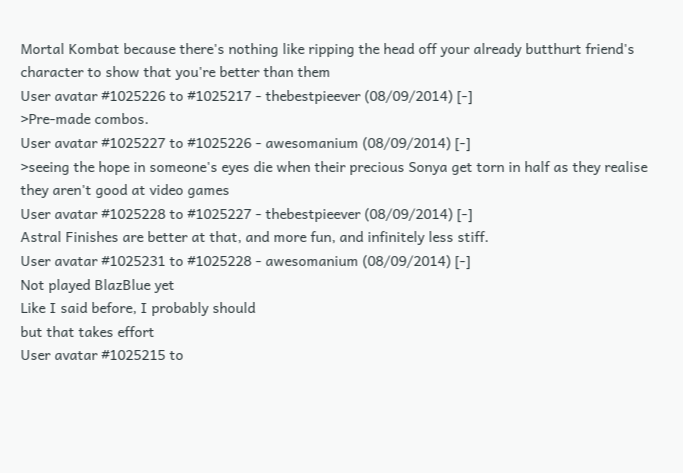Mortal Kombat because there's nothing like ripping the head off your already butthurt friend's character to show that you're better than them
User avatar #1025226 to #1025217 - thebestpieever (08/09/2014) [-]
>Pre-made combos.
User avatar #1025227 to #1025226 - awesomanium (08/09/2014) [-]
>seeing the hope in someone's eyes die when their precious Sonya get torn in half as they realise they aren't good at video games
User avatar #1025228 to #1025227 - thebestpieever (08/09/2014) [-]
Astral Finishes are better at that, and more fun, and infinitely less stiff.
User avatar #1025231 to #1025228 - awesomanium (08/09/2014) [-]
Not played BlazBlue yet
Like I said before, I probably should
but that takes effort
User avatar #1025215 to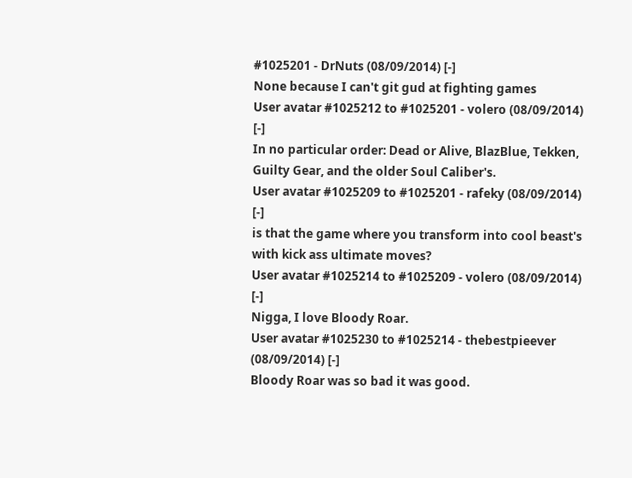#1025201 - DrNuts (08/09/2014) [-]
None because I can't git gud at fighting games
User avatar #1025212 to #1025201 - volero (08/09/2014) [-]
In no particular order: Dead or Alive, BlazBlue, Tekken, Guilty Gear, and the older Soul Caliber's.
User avatar #1025209 to #1025201 - rafeky (08/09/2014) [-]
is that the game where you transform into cool beast's with kick ass ultimate moves?
User avatar #1025214 to #1025209 - volero (08/09/2014) [-]
Nigga, I love Bloody Roar.
User avatar #1025230 to #1025214 - thebestpieever (08/09/2014) [-]
Bloody Roar was so bad it was good.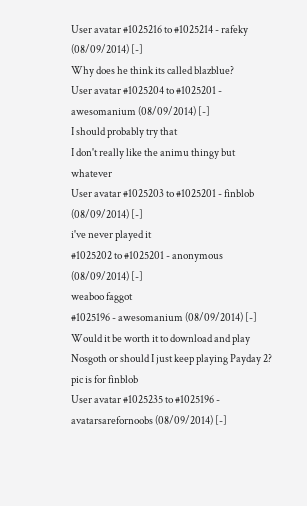User avatar #1025216 to #1025214 - rafeky (08/09/2014) [-]
Why does he think its called blazblue?
User avatar #1025204 to #1025201 - awesomanium (08/09/2014) [-]
I should probably try that
I don't really like the animu thingy but whatever
User avatar #1025203 to #1025201 - finblob (08/09/2014) [-]
i've never played it
#1025202 to #1025201 - anonymous (08/09/2014) [-]
weaboo faggot
#1025196 - awesomanium (08/09/2014) [-]
Would it be worth it to download and play Nosgoth or should I just keep playing Payday 2?
pic is for finblob
User avatar #1025235 to #1025196 - avatarsarefornoobs (08/09/2014) [-]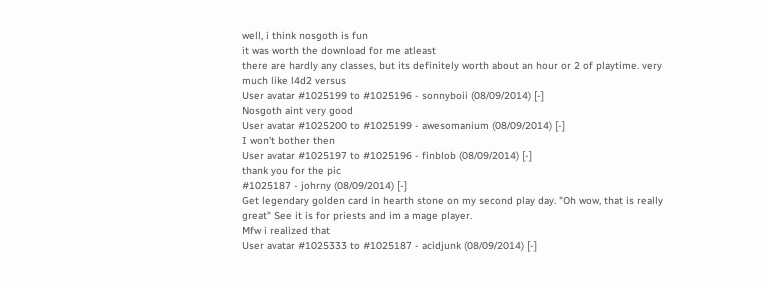well, i think nosgoth is fun
it was worth the download for me atleast
there are hardly any classes, but its definitely worth about an hour or 2 of playtime. very much like l4d2 versus
User avatar #1025199 to #1025196 - sonnyboii (08/09/2014) [-]
Nosgoth aint very good
User avatar #1025200 to #1025199 - awesomanium (08/09/2014) [-]
I won't bother then
User avatar #1025197 to #1025196 - finblob (08/09/2014) [-]
thank you for the pic
#1025187 - johrny (08/09/2014) [-]
Get legendary golden card in hearth stone on my second play day. "Oh wow, that is really great" See it is for priests and im a mage player.
Mfw i realized that
User avatar #1025333 to #1025187 - acidjunk (08/09/2014) [-]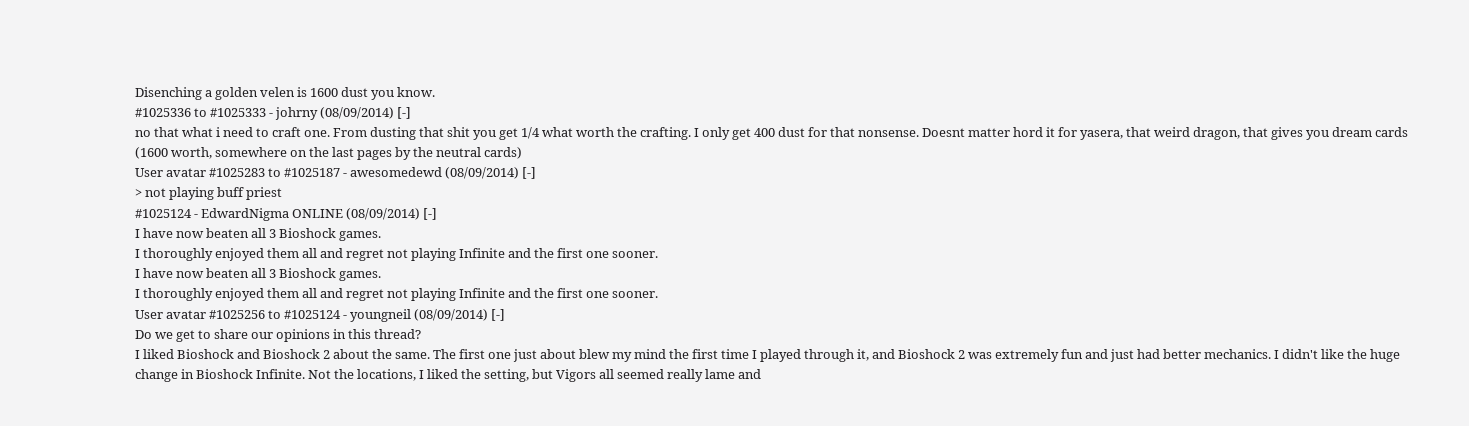Disenching a golden velen is 1600 dust you know.
#1025336 to #1025333 - johrny (08/09/2014) [-]
no that what i need to craft one. From dusting that shit you get 1/4 what worth the crafting. I only get 400 dust for that nonsense. Doesnt matter hord it for yasera, that weird dragon, that gives you dream cards (1600 worth, somewhere on the last pages by the neutral cards)
User avatar #1025283 to #1025187 - awesomedewd (08/09/2014) [-]
> not playing buff priest
#1025124 - EdwardNigma ONLINE (08/09/2014) [-]
I have now beaten all 3 Bioshock games.
I thoroughly enjoyed them all and regret not playing Infinite and the first one sooner.
I have now beaten all 3 Bioshock games.
I thoroughly enjoyed them all and regret not playing Infinite and the first one sooner.
User avatar #1025256 to #1025124 - youngneil (08/09/2014) [-]
Do we get to share our opinions in this thread?
I liked Bioshock and Bioshock 2 about the same. The first one just about blew my mind the first time I played through it, and Bioshock 2 was extremely fun and just had better mechanics. I didn't like the huge change in Bioshock Infinite. Not the locations, I liked the setting, but Vigors all seemed really lame and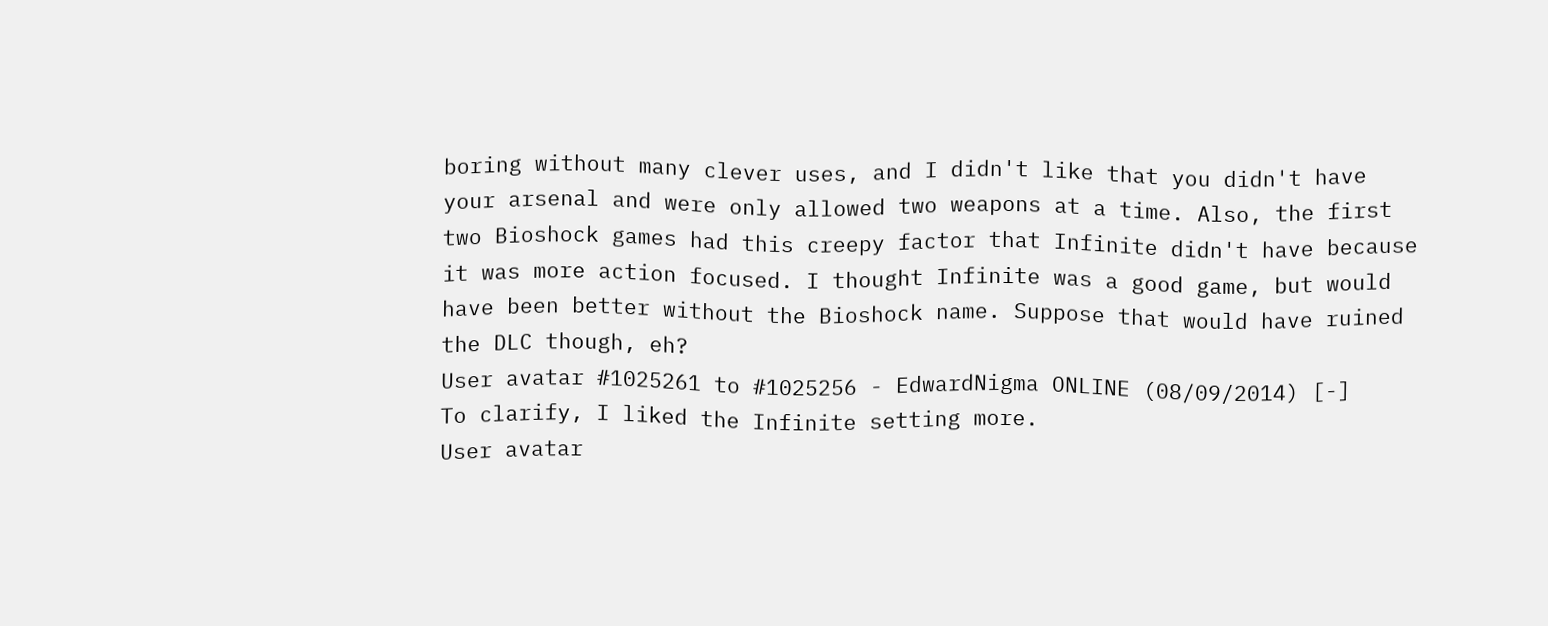boring without many clever uses, and I didn't like that you didn't have your arsenal and were only allowed two weapons at a time. Also, the first two Bioshock games had this creepy factor that Infinite didn't have because it was more action focused. I thought Infinite was a good game, but would have been better without the Bioshock name. Suppose that would have ruined the DLC though, eh?
User avatar #1025261 to #1025256 - EdwardNigma ONLINE (08/09/2014) [-]
To clarify, I liked the Infinite setting more.
User avatar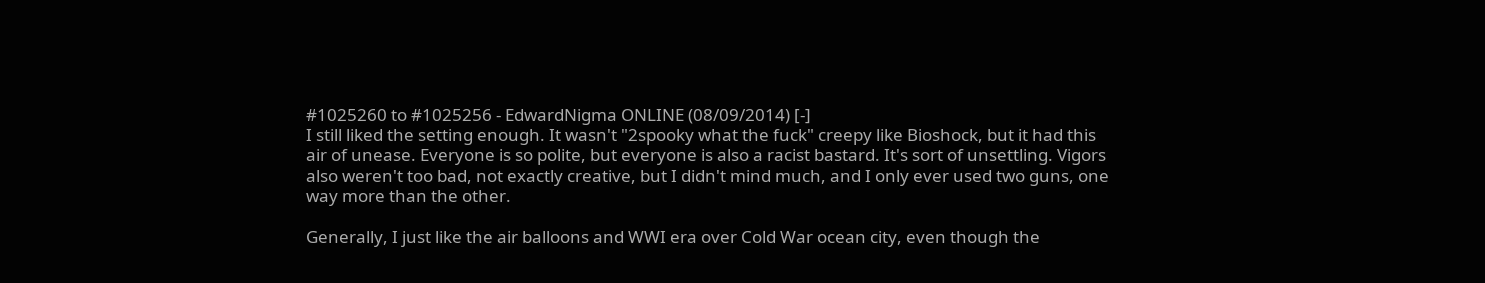#1025260 to #1025256 - EdwardNigma ONLINE (08/09/2014) [-]
I still liked the setting enough. It wasn't "2spooky what the fuck" creepy like Bioshock, but it had this air of unease. Everyone is so polite, but everyone is also a racist bastard. It's sort of unsettling. Vigors also weren't too bad, not exactly creative, but I didn't mind much, and I only ever used two guns, one way more than the other.

Generally, I just like the air balloons and WWI era over Cold War ocean city, even though the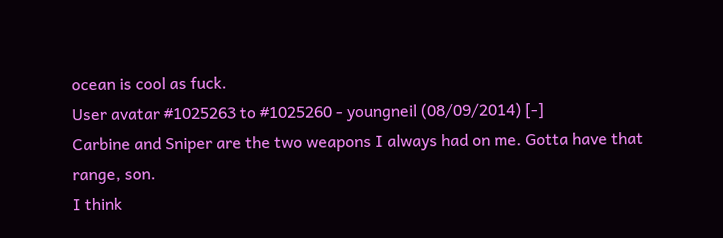ocean is cool as fuck.
User avatar #1025263 to #1025260 - youngneil (08/09/2014) [-]
Carbine and Sniper are the two weapons I always had on me. Gotta have that range, son.
I think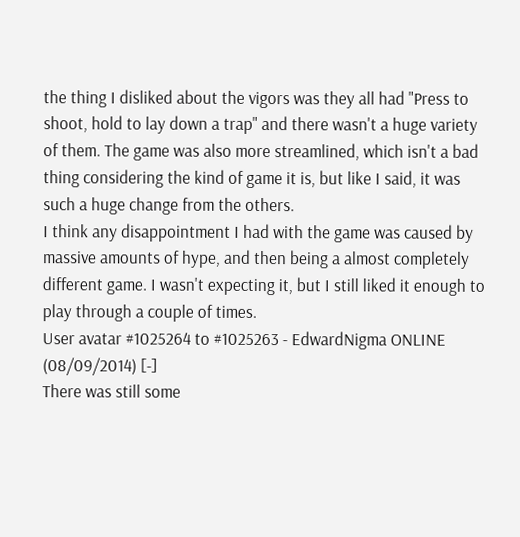the thing I disliked about the vigors was they all had "Press to shoot, hold to lay down a trap" and there wasn't a huge variety of them. The game was also more streamlined, which isn't a bad thing considering the kind of game it is, but like I said, it was such a huge change from the others.
I think any disappointment I had with the game was caused by massive amounts of hype, and then being a almost completely different game. I wasn't expecting it, but I still liked it enough to play through a couple of times.
User avatar #1025264 to #1025263 - EdwardNigma ONLINE (08/09/2014) [-]
There was still some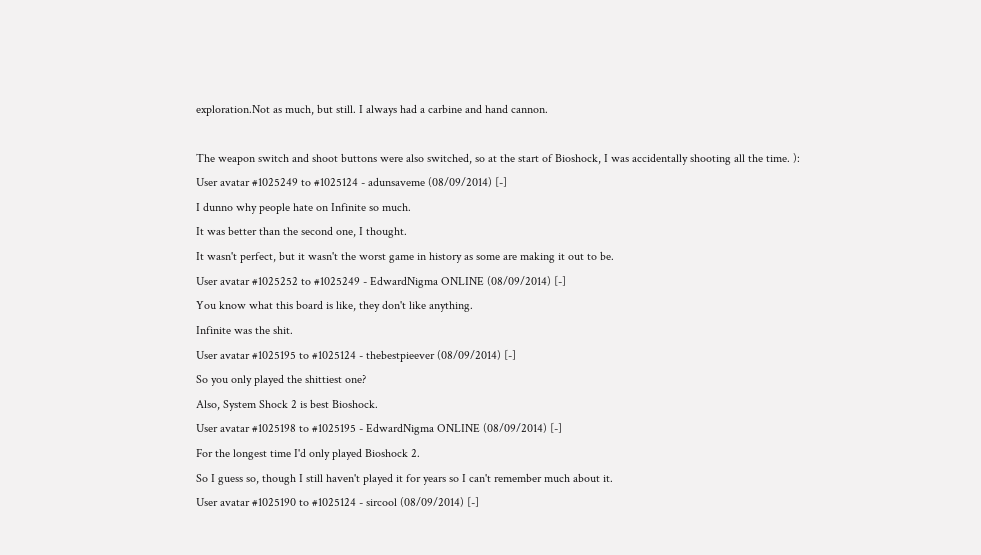exploration.Not as much, but still. I always had a carbine and hand cannon.

The weapon switch and shoot buttons were also switched, so at the start of Bioshock, I was accidentally shooting all the time. ):
User avatar #1025249 to #1025124 - adunsaveme (08/09/2014) [-]
I dunno why people hate on Infinite so much.
It was better than the second one, I thought.
It wasn't perfect, but it wasn't the worst game in history as some are making it out to be.
User avatar #1025252 to #1025249 - EdwardNigma ONLINE (08/09/2014) [-]
You know what this board is like, they don't like anything.
Infinite was the shit.
User avatar #1025195 to #1025124 - thebestpieever (08/09/2014) [-]
So you only played the shittiest one?
Also, System Shock 2 is best Bioshock.
User avatar #1025198 to #1025195 - EdwardNigma ONLINE (08/09/2014) [-]
For the longest time I'd only played Bioshock 2.
So I guess so, though I still haven't played it for years so I can't remember much about it.
User avatar #1025190 to #1025124 - sircool (08/09/2014) [-]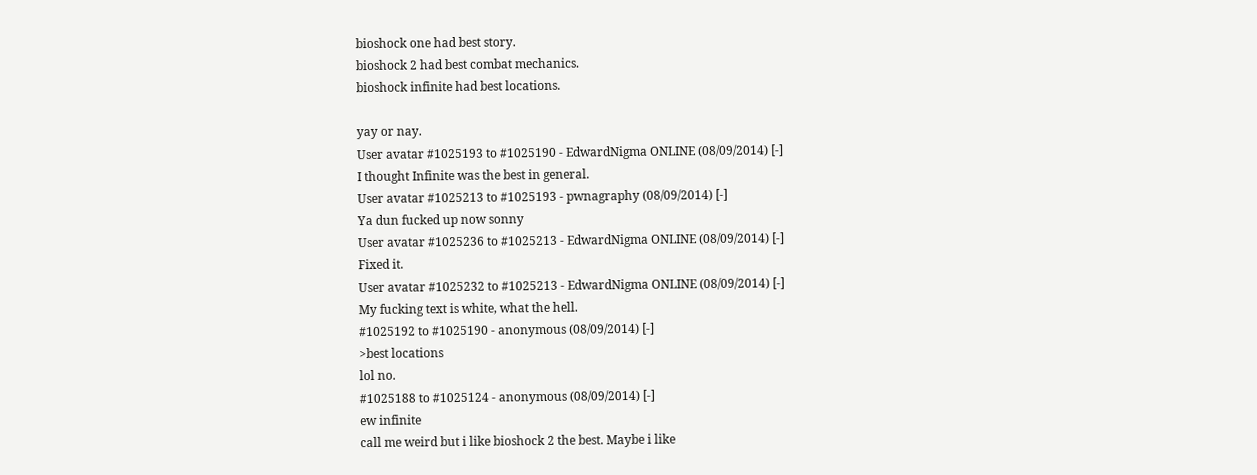bioshock one had best story.
bioshock 2 had best combat mechanics.
bioshock infinite had best locations.

yay or nay.
User avatar #1025193 to #1025190 - EdwardNigma ONLINE (08/09/2014) [-]
I thought Infinite was the best in general.
User avatar #1025213 to #1025193 - pwnagraphy (08/09/2014) [-]
Ya dun fucked up now sonny
User avatar #1025236 to #1025213 - EdwardNigma ONLINE (08/09/2014) [-]
Fixed it.
User avatar #1025232 to #1025213 - EdwardNigma ONLINE (08/09/2014) [-]
My fucking text is white, what the hell.
#1025192 to #1025190 - anonymous (08/09/2014) [-]
>best locations
lol no.
#1025188 to #1025124 - anonymous (08/09/2014) [-]
ew infinite
call me weird but i like bioshock 2 the best. Maybe i like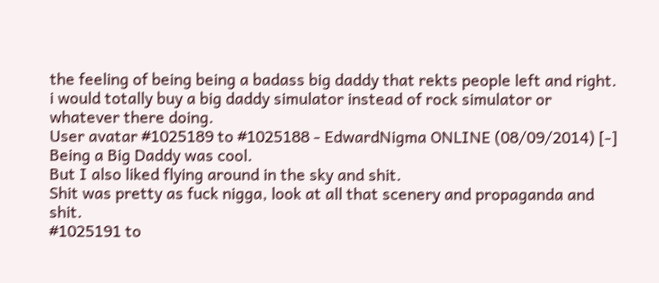the feeling of being being a badass big daddy that rekts people left and right. i would totally buy a big daddy simulator instead of rock simulator or whatever there doing.
User avatar #1025189 to #1025188 - EdwardNigma ONLINE (08/09/2014) [-]
Being a Big Daddy was cool.
But I also liked flying around in the sky and shit.
Shit was pretty as fuck nigga, look at all that scenery and propaganda and shit.
#1025191 to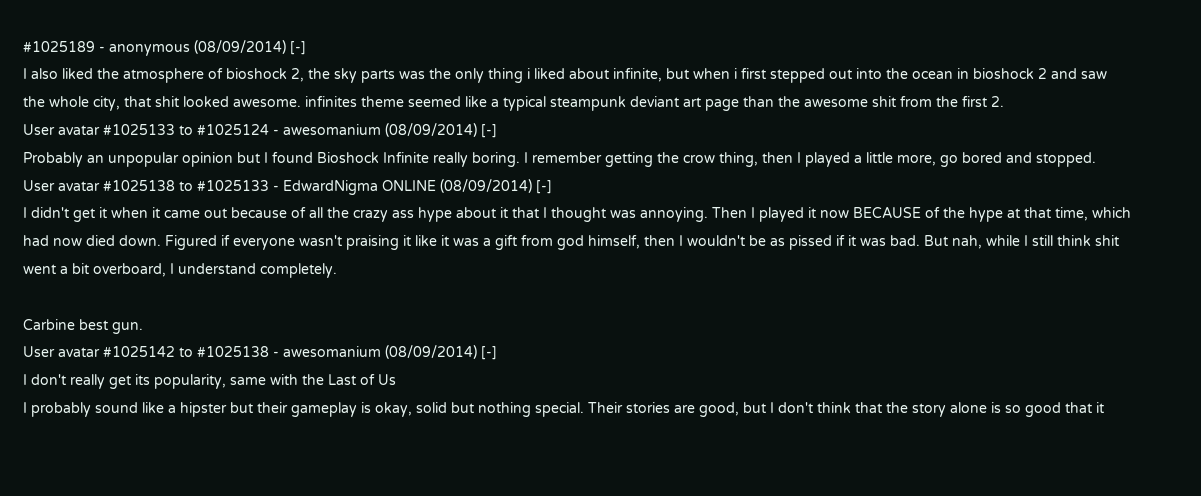#1025189 - anonymous (08/09/2014) [-]
I also liked the atmosphere of bioshock 2, the sky parts was the only thing i liked about infinite, but when i first stepped out into the ocean in bioshock 2 and saw the whole city, that shit looked awesome. infinites theme seemed like a typical steampunk deviant art page than the awesome shit from the first 2.
User avatar #1025133 to #1025124 - awesomanium (08/09/2014) [-]
Probably an unpopular opinion but I found Bioshock Infinite really boring. I remember getting the crow thing, then I played a little more, go bored and stopped.
User avatar #1025138 to #1025133 - EdwardNigma ONLINE (08/09/2014) [-]
I didn't get it when it came out because of all the crazy ass hype about it that I thought was annoying. Then I played it now BECAUSE of the hype at that time, which had now died down. Figured if everyone wasn't praising it like it was a gift from god himself, then I wouldn't be as pissed if it was bad. But nah, while I still think shit went a bit overboard, I understand completely.

Carbine best gun.
User avatar #1025142 to #1025138 - awesomanium (08/09/2014) [-]
I don't really get its popularity, same with the Last of Us
I probably sound like a hipster but their gameplay is okay, solid but nothing special. Their stories are good, but I don't think that the story alone is so good that it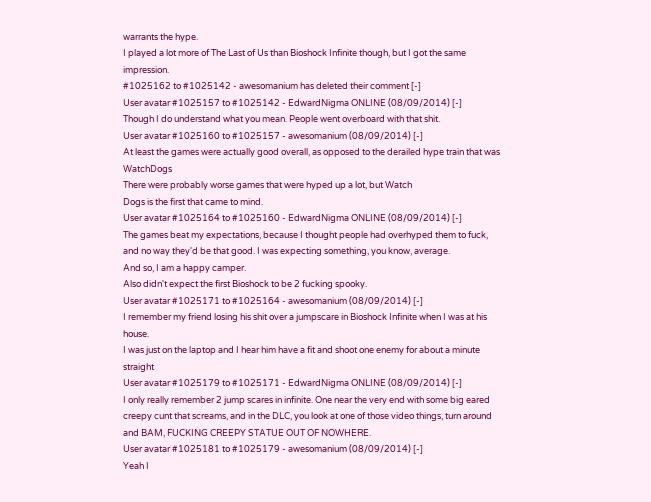warrants the hype.
I played a lot more of The Last of Us than Bioshock Infinite though, but I got the same impression.
#1025162 to #1025142 - awesomanium has deleted their comment [-]
User avatar #1025157 to #1025142 - EdwardNigma ONLINE (08/09/2014) [-]
Though I do understand what you mean. People went overboard with that shit.
User avatar #1025160 to #1025157 - awesomanium (08/09/2014) [-]
At least the games were actually good overall, as opposed to the derailed hype train that was WatchDogs
There were probably worse games that were hyped up a lot, but Watch
Dogs is the first that came to mind.
User avatar #1025164 to #1025160 - EdwardNigma ONLINE (08/09/2014) [-]
The games beat my expectations, because I thought people had overhyped them to fuck, and no way they'd be that good. I was expecting something, you know, average.
And so, I am a happy camper.
Also didn't expect the first Bioshock to be 2 fucking spooky.
User avatar #1025171 to #1025164 - awesomanium (08/09/2014) [-]
I remember my friend losing his shit over a jumpscare in Bioshock Infinite when I was at his house.
I was just on the laptop and I hear him have a fit and shoot one enemy for about a minute straight
User avatar #1025179 to #1025171 - EdwardNigma ONLINE (08/09/2014) [-]
I only really remember 2 jump scares in infinite. One near the very end with some big eared creepy cunt that screams, and in the DLC, you look at one of those video things, turn around and BAM, FUCKING CREEPY STATUE OUT OF NOWHERE.
User avatar #1025181 to #1025179 - awesomanium (08/09/2014) [-]
Yeah I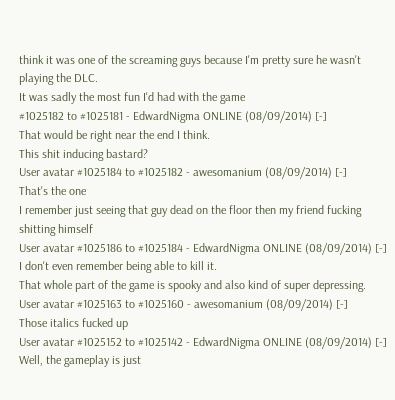think it was one of the screaming guys because I'm pretty sure he wasn't playing the DLC.
It was sadly the most fun I'd had with the game
#1025182 to #1025181 - EdwardNigma ONLINE (08/09/2014) [-]
That would be right near the end I think.
This shit inducing bastard?
User avatar #1025184 to #1025182 - awesomanium (08/09/2014) [-]
That's the one
I remember just seeing that guy dead on the floor then my friend fucking shitting himself
User avatar #1025186 to #1025184 - EdwardNigma ONLINE (08/09/2014) [-]
I don't even remember being able to kill it.
That whole part of the game is spooky and also kind of super depressing.
User avatar #1025163 to #1025160 - awesomanium (08/09/2014) [-]
Those italics fucked up
User avatar #1025152 to #1025142 - EdwardNigma ONLINE (08/09/2014) [-]
Well, the gameplay is just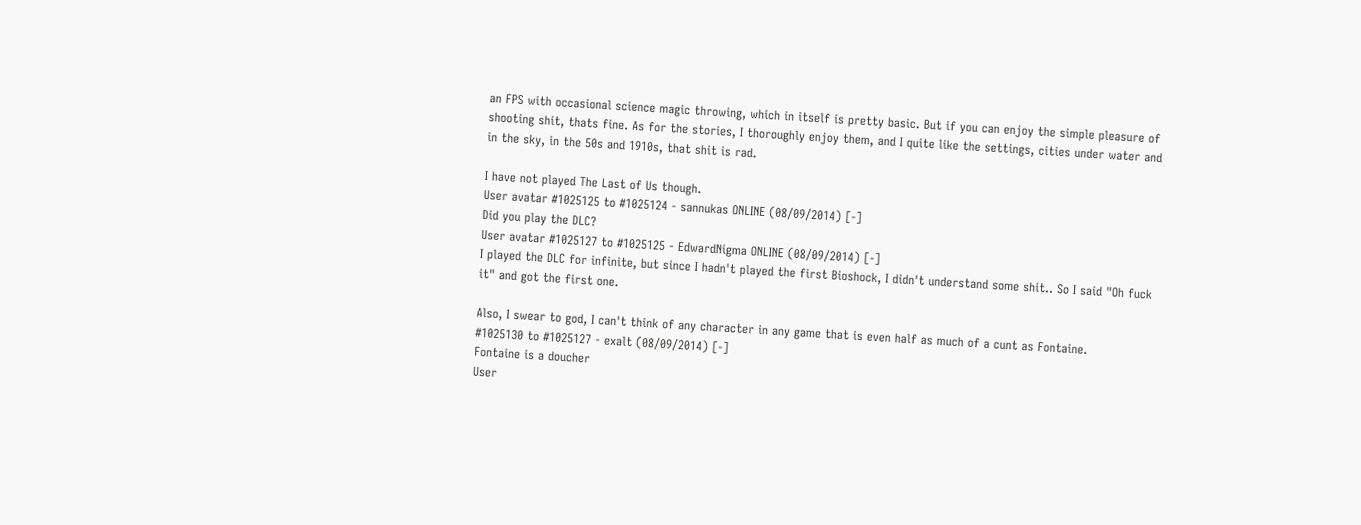an FPS with occasional science magic throwing, which in itself is pretty basic. But if you can enjoy the simple pleasure of shooting shit, thats fine. As for the stories, I thoroughly enjoy them, and I quite like the settings, cities under water and in the sky, in the 50s and 1910s, that shit is rad.

I have not played The Last of Us though.
User avatar #1025125 to #1025124 - sannukas ONLINE (08/09/2014) [-]
Did you play the DLC?
User avatar #1025127 to #1025125 - EdwardNigma ONLINE (08/09/2014) [-]
I played the DLC for infinite, but since I hadn't played the first Bioshock, I didn't understand some shit.. So I said "Oh fuck it" and got the first one.

Also, I swear to god, I can't think of any character in any game that is even half as much of a cunt as Fontaine.
#1025130 to #1025127 - exalt (08/09/2014) [-]
Fontaine is a doucher
User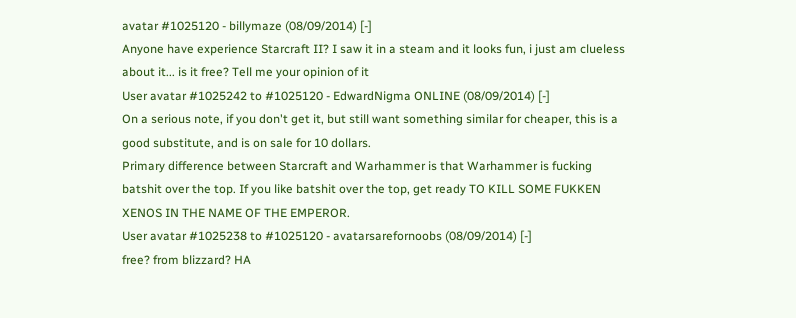avatar #1025120 - billymaze (08/09/2014) [-]
Anyone have experience Starcraft II? I saw it in a steam and it looks fun, i just am clueless about it... is it free? Tell me your opinion of it
User avatar #1025242 to #1025120 - EdwardNigma ONLINE (08/09/2014) [-]
On a serious note, if you don't get it, but still want something similar for cheaper, this is a good substitute, and is on sale for 10 dollars.
Primary difference between Starcraft and Warhammer is that Warhammer is fucking batshit over the top. If you like batshit over the top, get ready TO KILL SOME FUKKEN XENOS IN THE NAME OF THE EMPEROR.
User avatar #1025238 to #1025120 - avatarsarefornoobs (08/09/2014) [-]
free? from blizzard? HA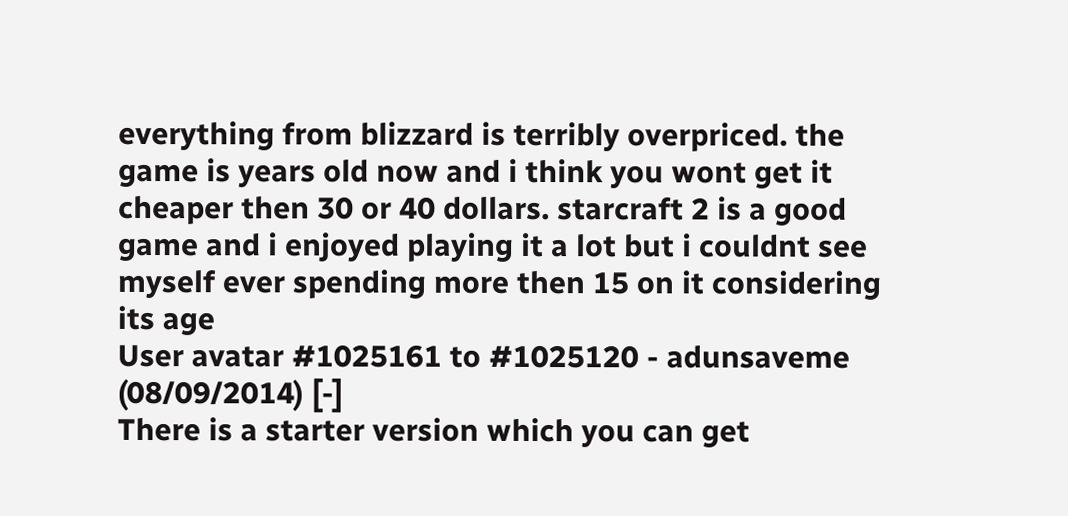everything from blizzard is terribly overpriced. the game is years old now and i think you wont get it cheaper then 30 or 40 dollars. starcraft 2 is a good game and i enjoyed playing it a lot but i couldnt see myself ever spending more then 15 on it considering its age
User avatar #1025161 to #1025120 - adunsaveme (08/09/2014) [-]
There is a starter version which you can get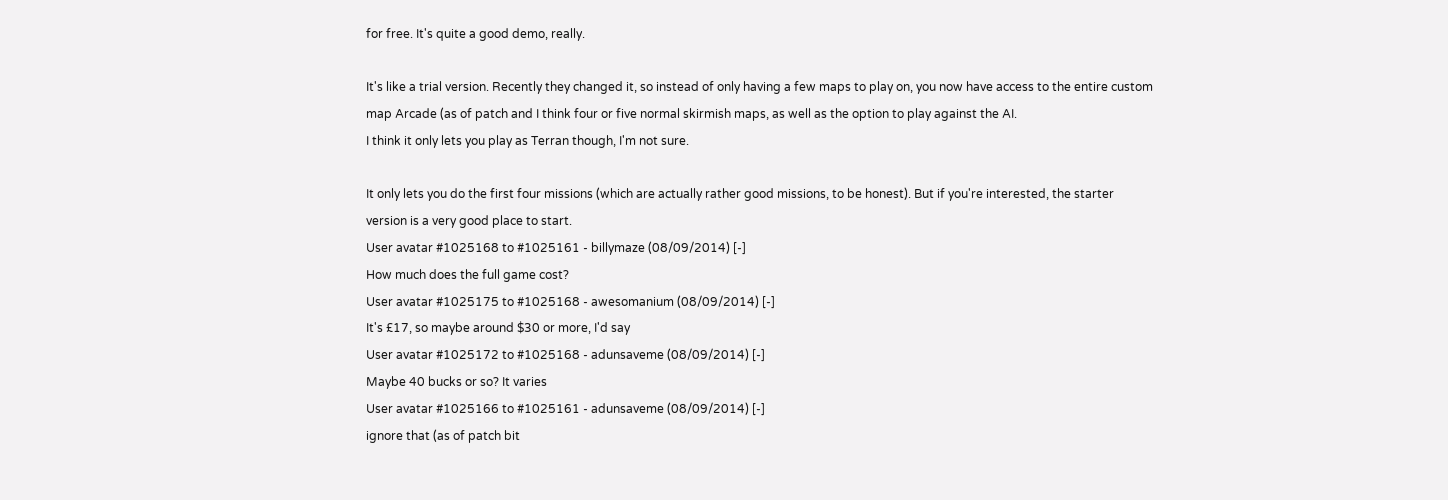for free. It's quite a good demo, really.

It's like a trial version. Recently they changed it, so instead of only having a few maps to play on, you now have access to the entire custom map Arcade (as of patch and I think four or five normal skirmish maps, as well as the option to play against the AI.
I think it only lets you play as Terran though, I'm not sure.

It only lets you do the first four missions (which are actually rather good missions, to be honest). But if you're interested, the starter version is a very good place to start.
User avatar #1025168 to #1025161 - billymaze (08/09/2014) [-]
How much does the full game cost?
User avatar #1025175 to #1025168 - awesomanium (08/09/2014) [-]
It's £17, so maybe around $30 or more, I'd say
User avatar #1025172 to #1025168 - adunsaveme (08/09/2014) [-]
Maybe 40 bucks or so? It varies
User avatar #1025166 to #1025161 - adunsaveme (08/09/2014) [-]
ignore that (as of patch bit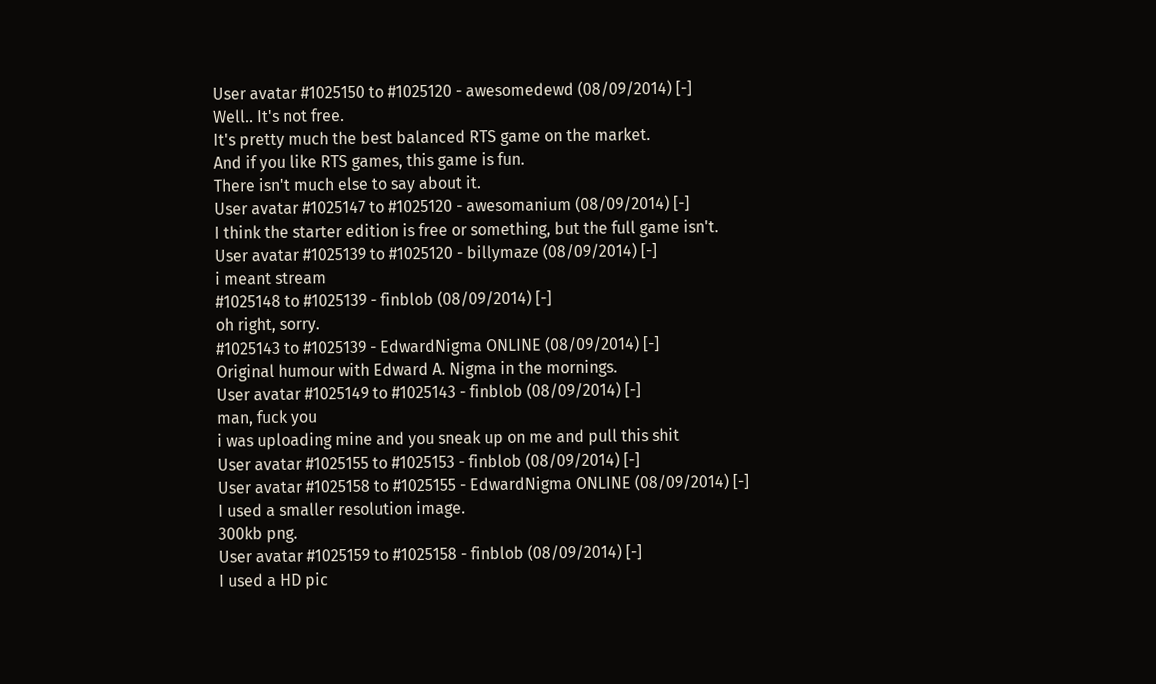User avatar #1025150 to #1025120 - awesomedewd (08/09/2014) [-]
Well.. It's not free.
It's pretty much the best balanced RTS game on the market.
And if you like RTS games, this game is fun.
There isn't much else to say about it.
User avatar #1025147 to #1025120 - awesomanium (08/09/2014) [-]
I think the starter edition is free or something, but the full game isn't.
User avatar #1025139 to #1025120 - billymaze (08/09/2014) [-]
i meant stream
#1025148 to #1025139 - finblob (08/09/2014) [-]
oh right, sorry.
#1025143 to #1025139 - EdwardNigma ONLINE (08/09/2014) [-]
Original humour with Edward A. Nigma in the mornings.
User avatar #1025149 to #1025143 - finblob (08/09/2014) [-]
man, fuck you
i was uploading mine and you sneak up on me and pull this shit
User avatar #1025155 to #1025153 - finblob (08/09/2014) [-]
User avatar #1025158 to #1025155 - EdwardNigma ONLINE (08/09/2014) [-]
I used a smaller resolution image.
300kb png.
User avatar #1025159 to #1025158 - finblob (08/09/2014) [-]
I used a HD pic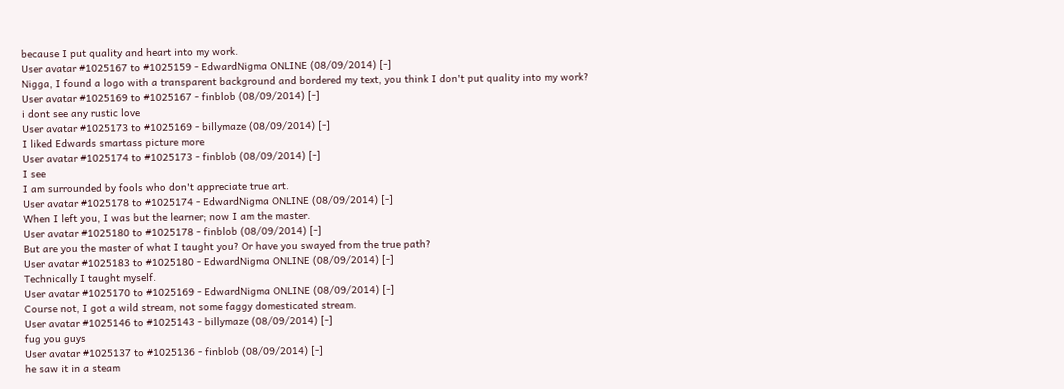because I put quality and heart into my work.
User avatar #1025167 to #1025159 - EdwardNigma ONLINE (08/09/2014) [-]
Nigga, I found a logo with a transparent background and bordered my text, you think I don't put quality into my work?
User avatar #1025169 to #1025167 - finblob (08/09/2014) [-]
i dont see any rustic love
User avatar #1025173 to #1025169 - billymaze (08/09/2014) [-]
I liked Edwards smartass picture more
User avatar #1025174 to #1025173 - finblob (08/09/2014) [-]
I see
I am surrounded by fools who don't appreciate true art.
User avatar #1025178 to #1025174 - EdwardNigma ONLINE (08/09/2014) [-]
When I left you, I was but the learner; now I am the master.
User avatar #1025180 to #1025178 - finblob (08/09/2014) [-]
But are you the master of what I taught you? Or have you swayed from the true path?
User avatar #1025183 to #1025180 - EdwardNigma ONLINE (08/09/2014) [-]
Technically I taught myself.
User avatar #1025170 to #1025169 - EdwardNigma ONLINE (08/09/2014) [-]
Course not, I got a wild stream, not some faggy domesticated stream.
User avatar #1025146 to #1025143 - billymaze (08/09/2014) [-]
fug you guys
User avatar #1025137 to #1025136 - finblob (08/09/2014) [-]
he saw it in a steam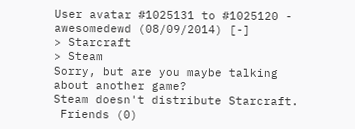User avatar #1025131 to #1025120 - awesomedewd (08/09/2014) [-]
> Starcraft
> Steam
Sorry, but are you maybe talking about another game?
Steam doesn't distribute Starcraft.
 Friends (0)